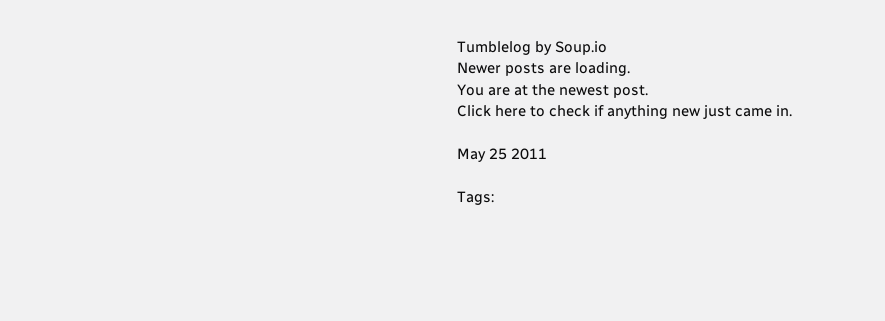Tumblelog by Soup.io
Newer posts are loading.
You are at the newest post.
Click here to check if anything new just came in.

May 25 2011

Tags: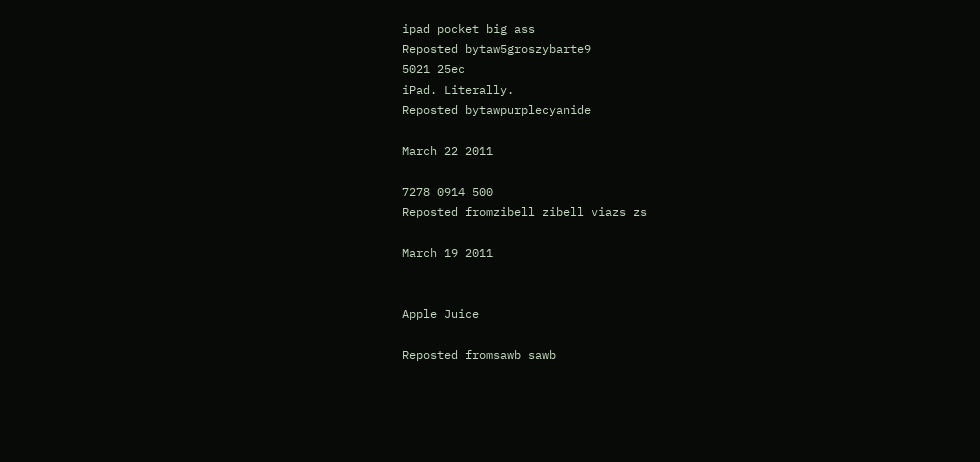ipad pocket big ass
Reposted bytaw5groszybarte9
5021 25ec
iPad. Literally.
Reposted bytawpurplecyanide

March 22 2011

7278 0914 500
Reposted fromzibell zibell viazs zs

March 19 2011


Apple Juice

Reposted fromsawb sawb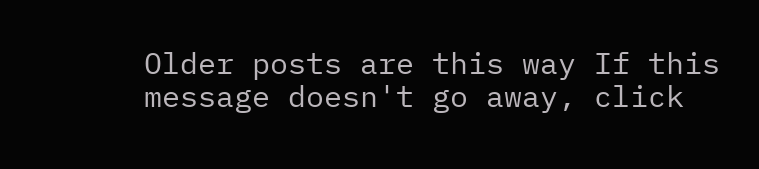Older posts are this way If this message doesn't go away, click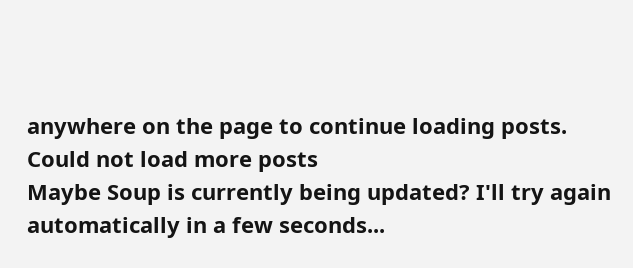anywhere on the page to continue loading posts.
Could not load more posts
Maybe Soup is currently being updated? I'll try again automatically in a few seconds...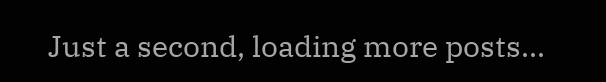Just a second, loading more posts...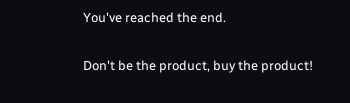You've reached the end.

Don't be the product, buy the product!